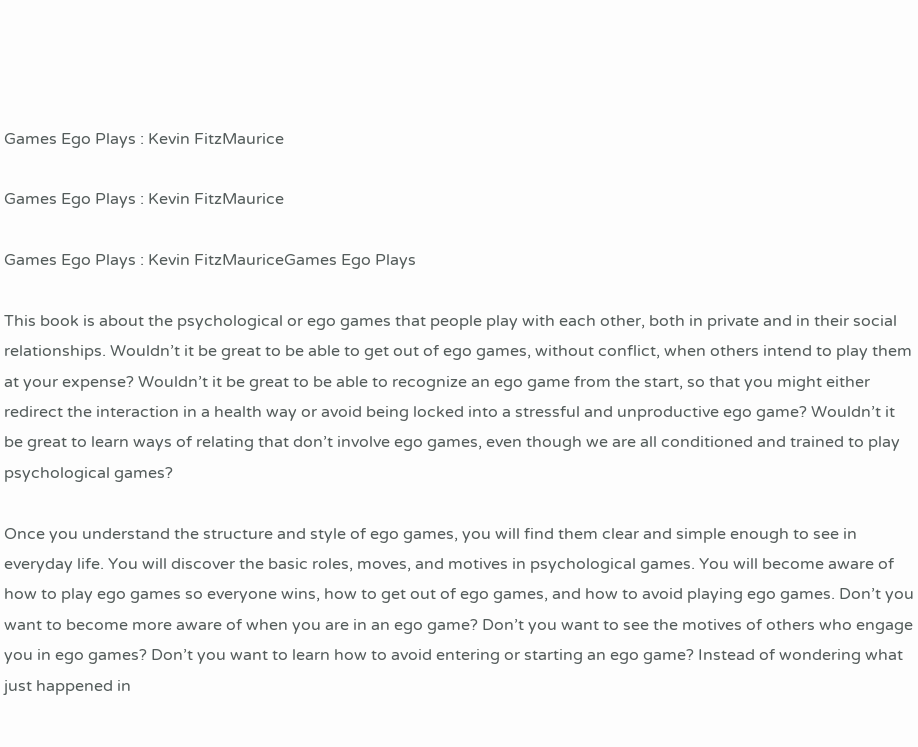Games Ego Plays : Kevin FitzMaurice

Games Ego Plays : Kevin FitzMaurice

Games Ego Plays : Kevin FitzMauriceGames Ego Plays

This book is about the psychological or ego games that people play with each other, both in private and in their social relationships. Wouldn’t it be great to be able to get out of ego games, without conflict, when others intend to play them at your expense? Wouldn’t it be great to be able to recognize an ego game from the start, so that you might either redirect the interaction in a health way or avoid being locked into a stressful and unproductive ego game? Wouldn’t it be great to learn ways of relating that don’t involve ego games, even though we are all conditioned and trained to play psychological games?

Once you understand the structure and style of ego games, you will find them clear and simple enough to see in everyday life. You will discover the basic roles, moves, and motives in psychological games. You will become aware of how to play ego games so everyone wins, how to get out of ego games, and how to avoid playing ego games. Don’t you want to become more aware of when you are in an ego game? Don’t you want to see the motives of others who engage you in ego games? Don’t you want to learn how to avoid entering or starting an ego game? Instead of wondering what just happened in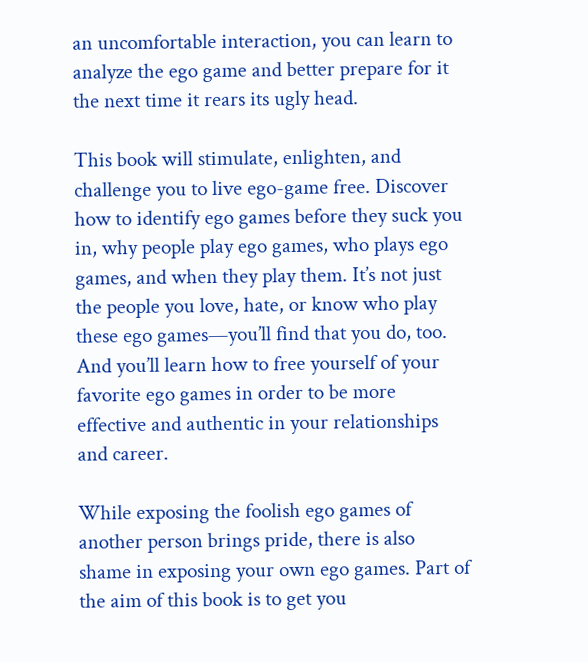an uncomfortable interaction, you can learn to analyze the ego game and better prepare for it the next time it rears its ugly head.

This book will stimulate, enlighten, and challenge you to live ego-game free. Discover how to identify ego games before they suck you in, why people play ego games, who plays ego games, and when they play them. It’s not just the people you love, hate, or know who play these ego games—you’ll find that you do, too. And you’ll learn how to free yourself of your favorite ego games in order to be more effective and authentic in your relationships and career.

While exposing the foolish ego games of another person brings pride, there is also shame in exposing your own ego games. Part of the aim of this book is to get you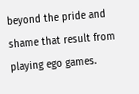beyond the pride and shame that result from playing ego games.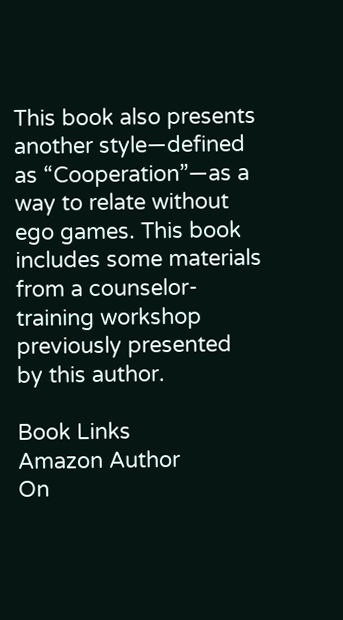This book also presents another style—defined as “Cooperation”—as a way to relate without ego games. This book includes some materials from a counselor-training workshop previously presented by this author.

Book Links
Amazon Author
On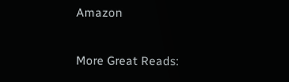Amazon

More Great Reads: